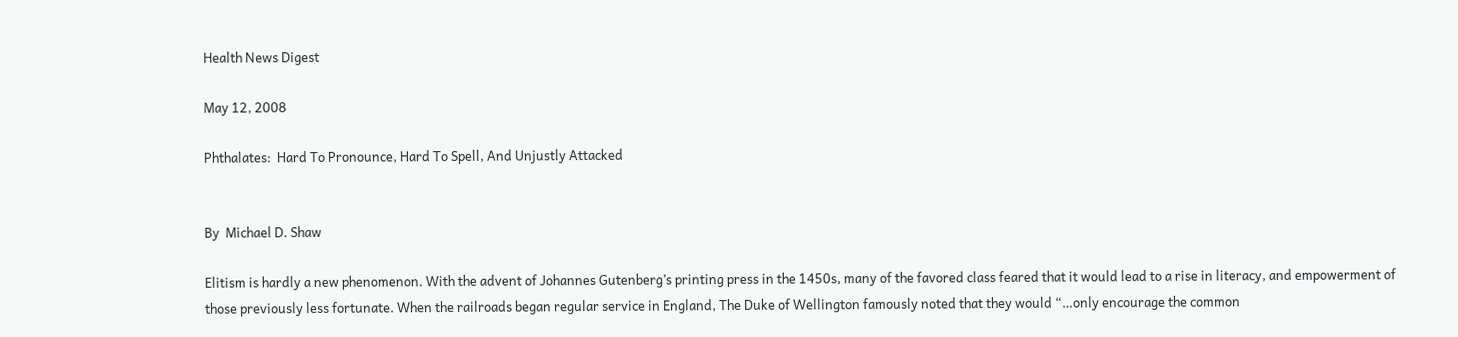Health News Digest

May 12, 2008

Phthalates:  Hard To Pronounce, Hard To Spell, And Unjustly Attacked


By  Michael D. Shaw

Elitism is hardly a new phenomenon. With the advent of Johannes Gutenberg’s printing press in the 1450s, many of the favored class feared that it would lead to a rise in literacy, and empowerment of those previously less fortunate. When the railroads began regular service in England, The Duke of Wellington famously noted that they would “…only encourage the common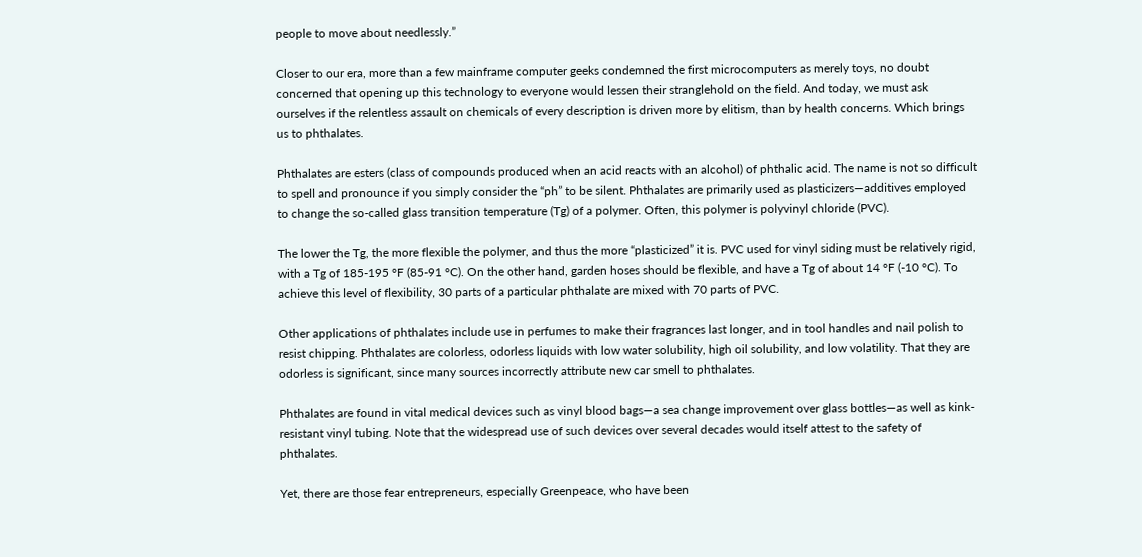people to move about needlessly.”

Closer to our era, more than a few mainframe computer geeks condemned the first microcomputers as merely toys, no doubt concerned that opening up this technology to everyone would lessen their stranglehold on the field. And today, we must ask ourselves if the relentless assault on chemicals of every description is driven more by elitism, than by health concerns. Which brings us to phthalates.

Phthalates are esters (class of compounds produced when an acid reacts with an alcohol) of phthalic acid. The name is not so difficult to spell and pronounce if you simply consider the “ph” to be silent. Phthalates are primarily used as plasticizers—additives employed to change the so-called glass transition temperature (Tg) of a polymer. Often, this polymer is polyvinyl chloride (PVC).

The lower the Tg, the more flexible the polymer, and thus the more “plasticized” it is. PVC used for vinyl siding must be relatively rigid, with a Tg of 185-195 °F (85-91 °C). On the other hand, garden hoses should be flexible, and have a Tg of about 14 °F (-10 °C). To achieve this level of flexibility, 30 parts of a particular phthalate are mixed with 70 parts of PVC.

Other applications of phthalates include use in perfumes to make their fragrances last longer, and in tool handles and nail polish to resist chipping. Phthalates are colorless, odorless liquids with low water solubility, high oil solubility, and low volatility. That they are odorless is significant, since many sources incorrectly attribute new car smell to phthalates.

Phthalates are found in vital medical devices such as vinyl blood bags—a sea change improvement over glass bottles—as well as kink-resistant vinyl tubing. Note that the widespread use of such devices over several decades would itself attest to the safety of phthalates.

Yet, there are those fear entrepreneurs, especially Greenpeace, who have been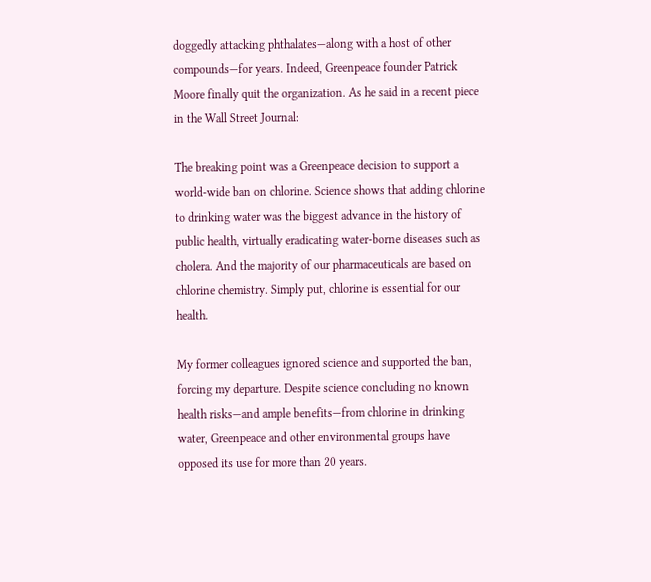doggedly attacking phthalates—along with a host of other compounds—for years. Indeed, Greenpeace founder Patrick Moore finally quit the organization. As he said in a recent piece in the Wall Street Journal:

The breaking point was a Greenpeace decision to support a world-wide ban on chlorine. Science shows that adding chlorine to drinking water was the biggest advance in the history of public health, virtually eradicating water-borne diseases such as cholera. And the majority of our pharmaceuticals are based on chlorine chemistry. Simply put, chlorine is essential for our health.

My former colleagues ignored science and supported the ban, forcing my departure. Despite science concluding no known health risks—and ample benefits—from chlorine in drinking water, Greenpeace and other environmental groups have opposed its use for more than 20 years.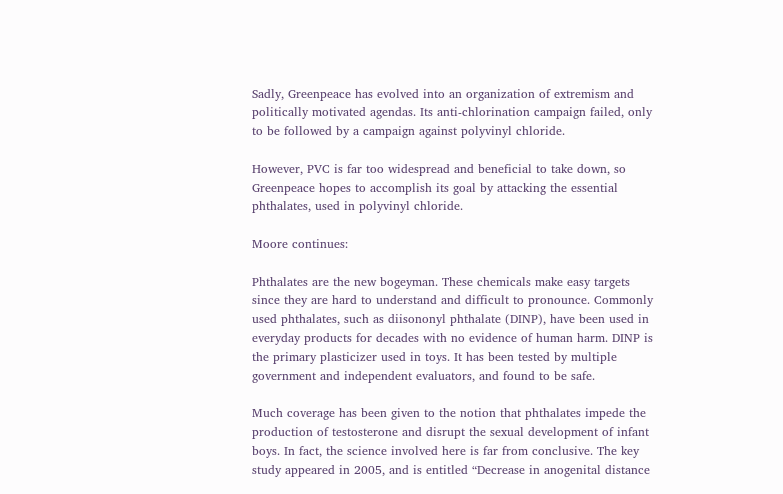Sadly, Greenpeace has evolved into an organization of extremism and politically motivated agendas. Its anti-chlorination campaign failed, only to be followed by a campaign against polyvinyl chloride.

However, PVC is far too widespread and beneficial to take down, so Greenpeace hopes to accomplish its goal by attacking the essential phthalates, used in polyvinyl chloride.

Moore continues:

Phthalates are the new bogeyman. These chemicals make easy targets since they are hard to understand and difficult to pronounce. Commonly used phthalates, such as diisononyl phthalate (DINP), have been used in everyday products for decades with no evidence of human harm. DINP is the primary plasticizer used in toys. It has been tested by multiple government and independent evaluators, and found to be safe.

Much coverage has been given to the notion that phthalates impede the production of testosterone and disrupt the sexual development of infant boys. In fact, the science involved here is far from conclusive. The key study appeared in 2005, and is entitled “Decrease in anogenital distance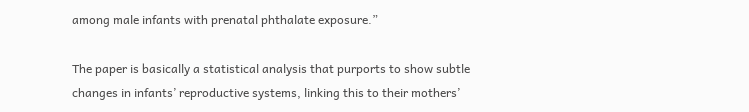among male infants with prenatal phthalate exposure.”

The paper is basically a statistical analysis that purports to show subtle changes in infants’ reproductive systems, linking this to their mothers’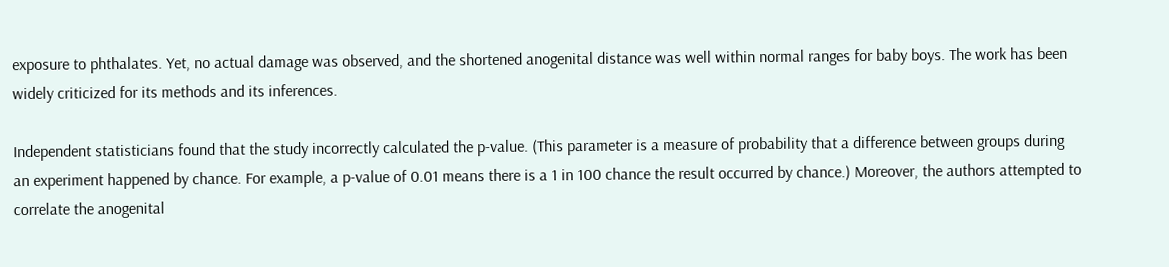exposure to phthalates. Yet, no actual damage was observed, and the shortened anogenital distance was well within normal ranges for baby boys. The work has been widely criticized for its methods and its inferences.

Independent statisticians found that the study incorrectly calculated the p-value. (This parameter is a measure of probability that a difference between groups during an experiment happened by chance. For example, a p-value of 0.01 means there is a 1 in 100 chance the result occurred by chance.) Moreover, the authors attempted to correlate the anogenital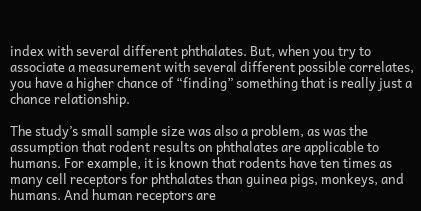index with several different phthalates. But, when you try to associate a measurement with several different possible correlates, you have a higher chance of “finding” something that is really just a chance relationship.

The study’s small sample size was also a problem, as was the assumption that rodent results on phthalates are applicable to humans. For example, it is known that rodents have ten times as many cell receptors for phthalates than guinea pigs, monkeys, and humans. And human receptors are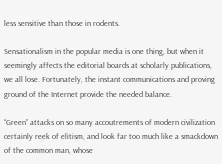less sensitive than those in rodents.

Sensationalism in the popular media is one thing, but when it seemingly affects the editorial boards at scholarly publications, we all lose. Fortunately, the instant communications and proving ground of the Internet provide the needed balance.

“Green” attacks on so many accoutrements of modern civilization certainly reek of elitism, and look far too much like a smackdown of the common man, whose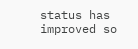status has improved so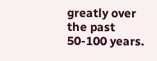greatly over the past 50-100 years.